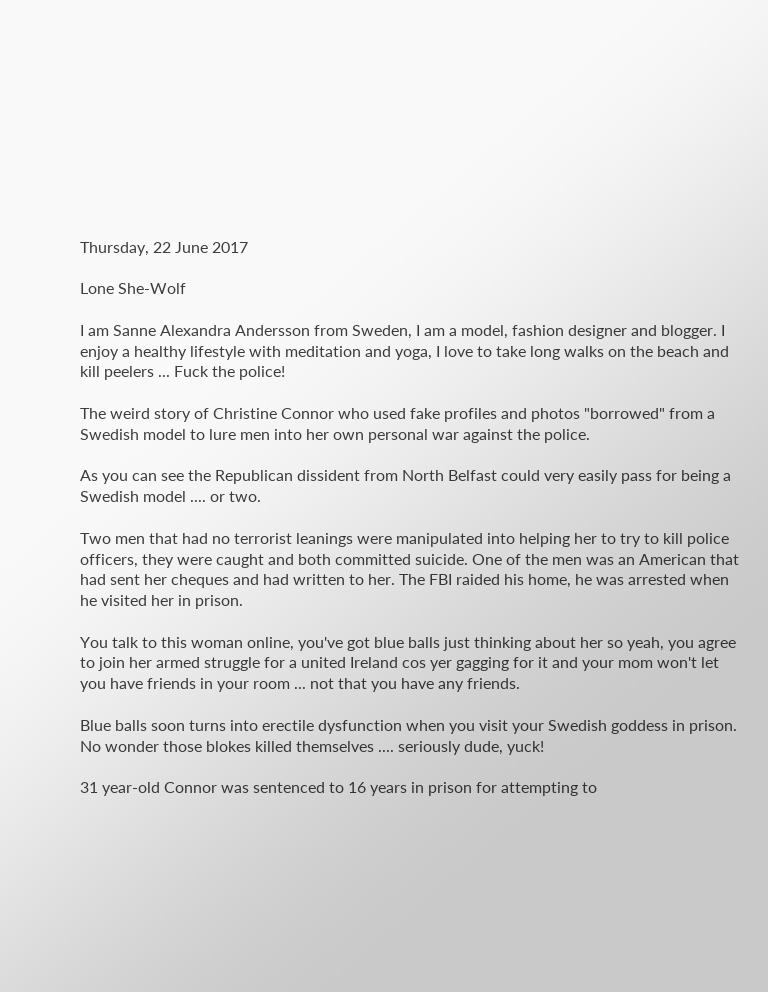Thursday, 22 June 2017

Lone She-Wolf

I am Sanne Alexandra Andersson from Sweden, I am a model, fashion designer and blogger. I enjoy a healthy lifestyle with meditation and yoga, I love to take long walks on the beach and kill peelers ... Fuck the police!

The weird story of Christine Connor who used fake profiles and photos "borrowed" from a Swedish model to lure men into her own personal war against the police.

As you can see the Republican dissident from North Belfast could very easily pass for being a Swedish model .... or two.

Two men that had no terrorist leanings were manipulated into helping her to try to kill police officers, they were caught and both committed suicide. One of the men was an American that had sent her cheques and had written to her. The FBI raided his home, he was arrested when he visited her in prison.

You talk to this woman online, you've got blue balls just thinking about her so yeah, you agree to join her armed struggle for a united Ireland cos yer gagging for it and your mom won't let you have friends in your room ... not that you have any friends.

Blue balls soon turns into erectile dysfunction when you visit your Swedish goddess in prison. No wonder those blokes killed themselves .... seriously dude, yuck!

31 year-old Connor was sentenced to 16 years in prison for attempting to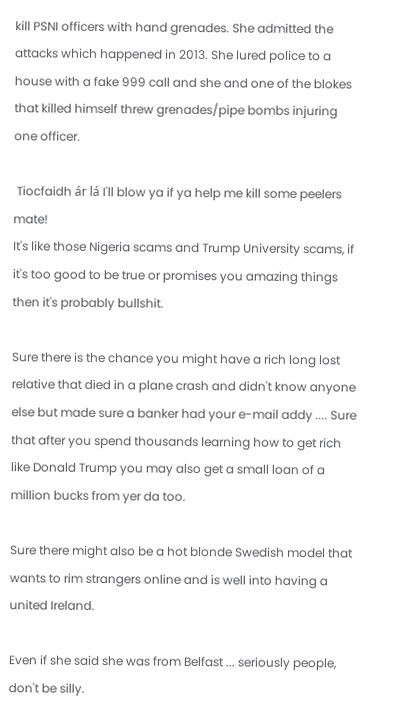kill PSNI officers with hand grenades. She admitted the attacks which happened in 2013. She lured police to a house with a fake 999 call and she and one of the blokes that killed himself threw grenades/pipe bombs injuring one officer.

 Tiocfaidh ár lá I'll blow ya if ya help me kill some peelers mate!
It's like those Nigeria scams and Trump University scams, if it's too good to be true or promises you amazing things then it's probably bullshit.

Sure there is the chance you might have a rich long lost relative that died in a plane crash and didn't know anyone else but made sure a banker had your e-mail addy .... Sure that after you spend thousands learning how to get rich like Donald Trump you may also get a small loan of a million bucks from yer da too.

Sure there might also be a hot blonde Swedish model that wants to rim strangers online and is well into having a united Ireland.

Even if she said she was from Belfast ... seriously people, don't be silly.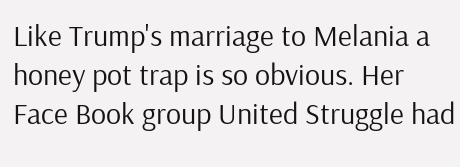Like Trump's marriage to Melania a honey pot trap is so obvious. Her Face Book group United Struggle had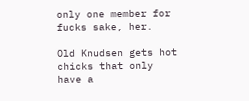only one member for fucks sake, her.

Old Knudsen gets hot chicks that only have a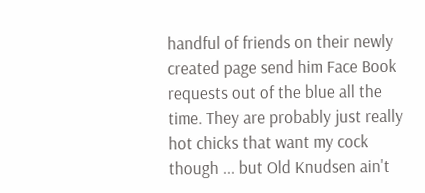handful of friends on their newly created page send him Face Book requests out of the blue all the time. They are probably just really hot chicks that want my cock though ... but Old Knudsen ain't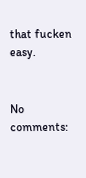that fucken easy.


No comments: